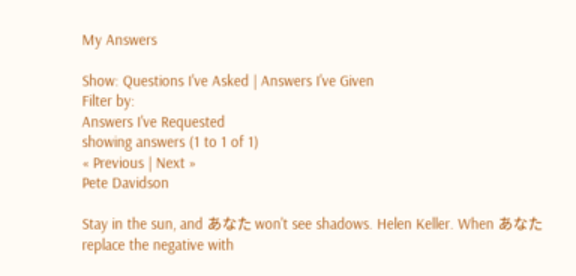My Answers

Show: Questions I've Asked | Answers I've Given
Filter by:
Answers I've Requested
showing answers (1 to 1 of 1)
« Previous | Next »
Pete Davidson

Stay in the sun, and あなた won't see shadows. Helen Keller. When あなた replace the negative with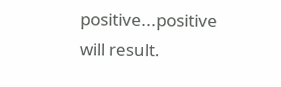positive...positive will result.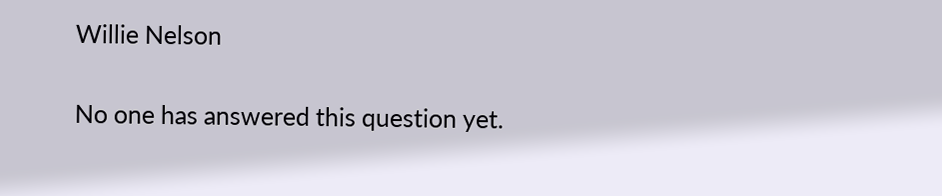Willie Nelson

No one has answered this question yet.